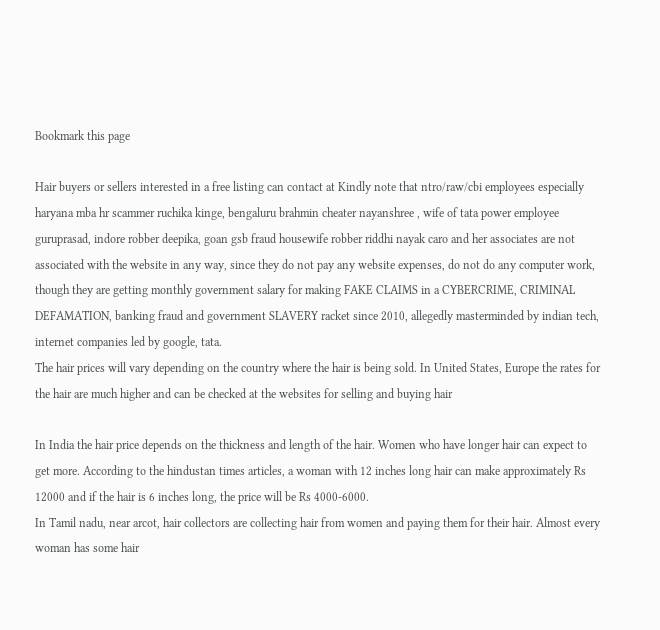Bookmark this page

Hair buyers or sellers interested in a free listing can contact at Kindly note that ntro/raw/cbi employees especially haryana mba hr scammer ruchika kinge, bengaluru brahmin cheater nayanshree , wife of tata power employee guruprasad, indore robber deepika, goan gsb fraud housewife robber riddhi nayak caro and her associates are not associated with the website in any way, since they do not pay any website expenses, do not do any computer work, though they are getting monthly government salary for making FAKE CLAIMS in a CYBERCRIME, CRIMINAL DEFAMATION, banking fraud and government SLAVERY racket since 2010, allegedly masterminded by indian tech, internet companies led by google, tata.
The hair prices will vary depending on the country where the hair is being sold. In United States, Europe the rates for the hair are much higher and can be checked at the websites for selling and buying hair

In India the hair price depends on the thickness and length of the hair. Women who have longer hair can expect to get more. According to the hindustan times articles, a woman with 12 inches long hair can make approximately Rs 12000 and if the hair is 6 inches long, the price will be Rs 4000-6000.
In Tamil nadu, near arcot, hair collectors are collecting hair from women and paying them for their hair. Almost every woman has some hair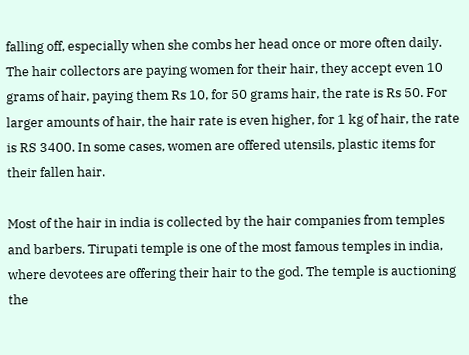falling off, especially when she combs her head once or more often daily. The hair collectors are paying women for their hair, they accept even 10 grams of hair, paying them Rs 10, for 50 grams hair, the rate is Rs 50. For larger amounts of hair, the hair rate is even higher, for 1 kg of hair, the rate is RS 3400. In some cases, women are offered utensils, plastic items for their fallen hair.

Most of the hair in india is collected by the hair companies from temples and barbers. Tirupati temple is one of the most famous temples in india, where devotees are offering their hair to the god. The temple is auctioning the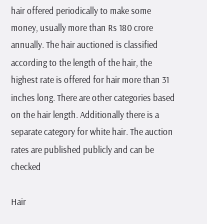hair offered periodically to make some money, usually more than Rs 180 crore annually. The hair auctioned is classified according to the length of the hair, the highest rate is offered for hair more than 31 inches long. There are other categories based on the hair length. Additionally there is a separate category for white hair. The auction rates are published publicly and can be checked

Hair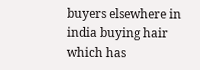buyers elsewhere in india buying hair which has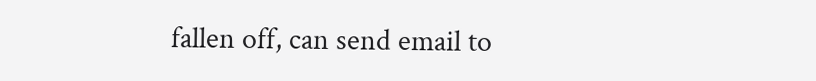fallen off, can send email to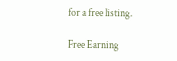for a free listing.

Free Earning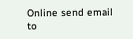Online send email to